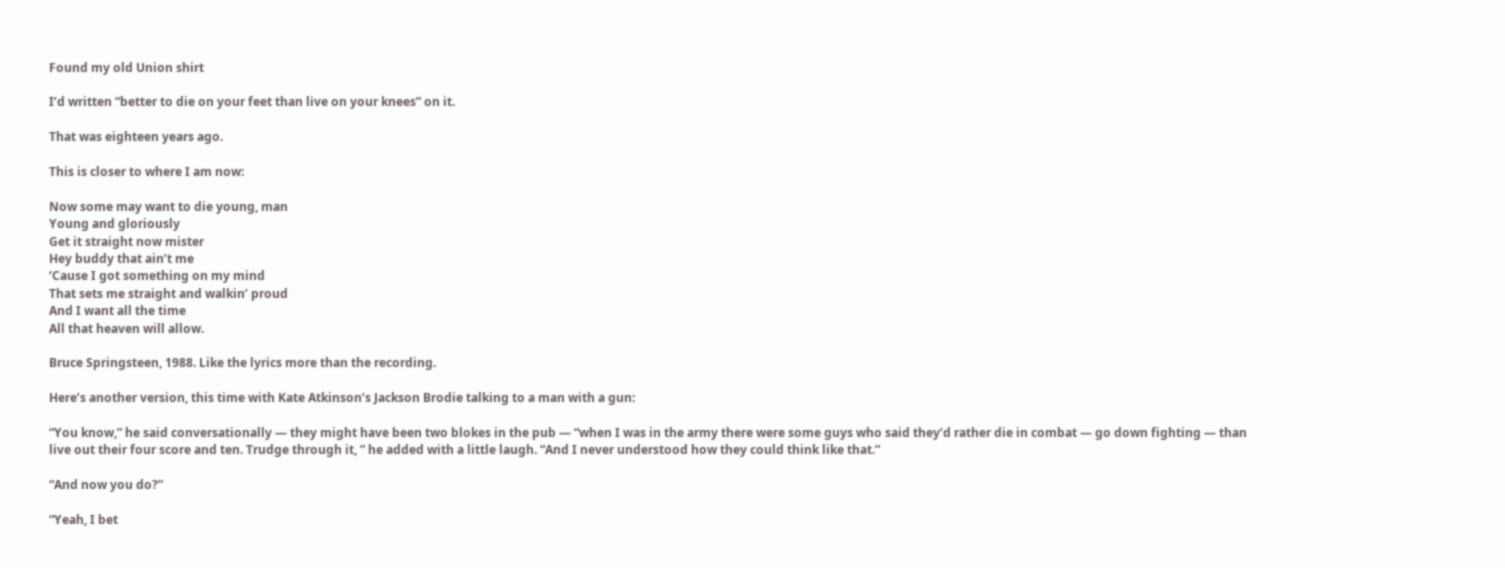Found my old Union shirt

I’d written “better to die on your feet than live on your knees” on it.

That was eighteen years ago.

This is closer to where I am now:

Now some may want to die young, man
Young and gloriously
Get it straight now mister
Hey buddy that ain’t me
‘Cause I got something on my mind
That sets me straight and walkin’ proud
And I want all the time
All that heaven will allow.

Bruce Springsteen, 1988. Like the lyrics more than the recording.

Here’s another version, this time with Kate Atkinson’s Jackson Brodie talking to a man with a gun:

“You know,” he said conversationally — they might have been two blokes in the pub — “when I was in the army there were some guys who said they’d rather die in combat — go down fighting — than live out their four score and ten. Trudge through it, ” he added with a little laugh. “And I never understood how they could think like that.”

“And now you do?”

“Yeah, I bet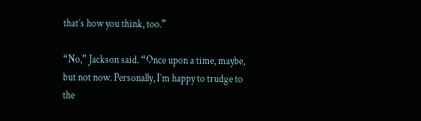that’s how you think, too.”

“No,” Jackson said. “Once upon a time, maybe, but not now. Personally, I’m happy to trudge to the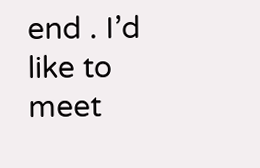end . I’d like to meet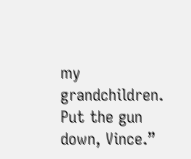my grandchildren. Put the gun down, Vince.”